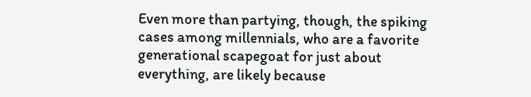Even more than partying, though, the spiking cases among millennials, who are a favorite generational scapegoat for just about everything, are likely because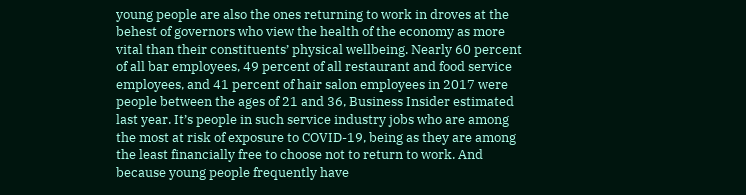young people are also the ones returning to work in droves at the behest of governors who view the health of the economy as more vital than their constituents’ physical wellbeing. Nearly 60 percent of all bar employees, 49 percent of all restaurant and food service employees, and 41 percent of hair salon employees in 2017 were people between the ages of 21 and 36, Business Insider estimated last year. It’s people in such service industry jobs who are among the most at risk of exposure to COVID-19, being as they are among the least financially free to choose not to return to work. And because young people frequently have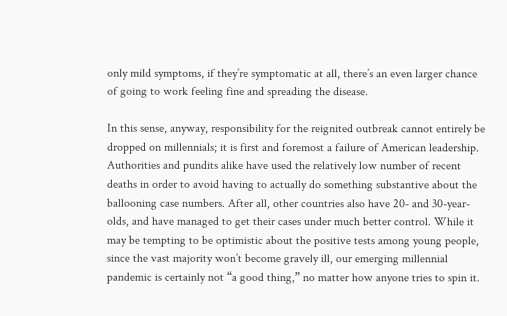only mild symptoms, if they’re symptomatic at all, there’s an even larger chance of going to work feeling fine and spreading the disease.

In this sense, anyway, responsibility for the reignited outbreak cannot entirely be dropped on millennials; it is first and foremost a failure of American leadership. Authorities and pundits alike have used the relatively low number of recent deaths in order to avoid having to actually do something substantive about the ballooning case numbers. After all, other countries also have 20- and 30-year-olds, and have managed to get their cases under much better control. While it may be tempting to be optimistic about the positive tests among young people, since the vast majority won’t become gravely ill, our emerging millennial pandemic is certainly not “a good thing,” no matter how anyone tries to spin it.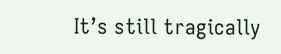It’s still tragically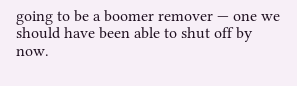going to be a boomer remover — one we should have been able to shut off by now.